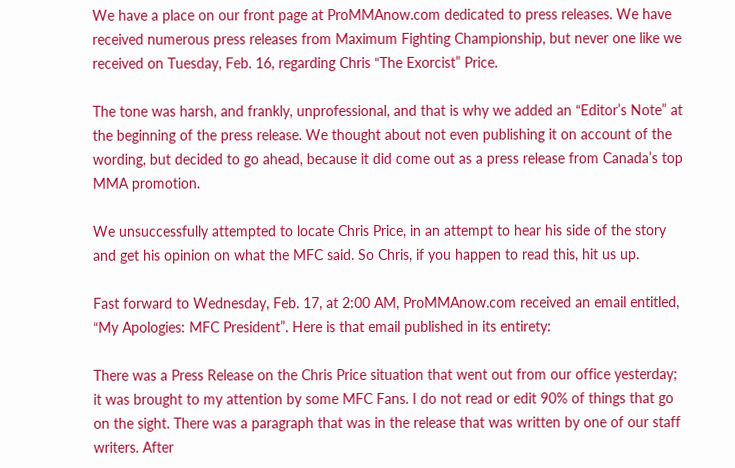We have a place on our front page at ProMMAnow.com dedicated to press releases. We have received numerous press releases from Maximum Fighting Championship, but never one like we received on Tuesday, Feb. 16, regarding Chris “The Exorcist” Price.

The tone was harsh, and frankly, unprofessional, and that is why we added an “Editor’s Note” at the beginning of the press release. We thought about not even publishing it on account of the wording, but decided to go ahead, because it did come out as a press release from Canada’s top MMA promotion.

We unsuccessfully attempted to locate Chris Price, in an attempt to hear his side of the story and get his opinion on what the MFC said. So Chris, if you happen to read this, hit us up.

Fast forward to Wednesday, Feb. 17, at 2:00 AM, ProMMAnow.com received an email entitled, “My Apologies: MFC President”. Here is that email published in its entirety:

There was a Press Release on the Chris Price situation that went out from our office yesterday; it was brought to my attention by some MFC Fans. I do not read or edit 90% of things that go on the sight. There was a paragraph that was in the release that was written by one of our staff writers. After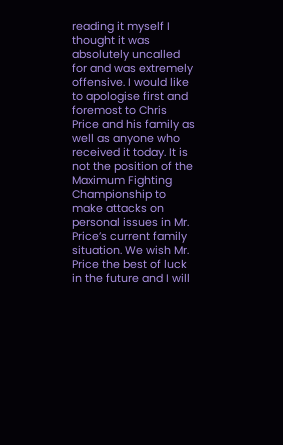reading it myself I thought it was absolutely uncalled for and was extremely offensive. I would like to apologise first and foremost to Chris Price and his family as well as anyone who received it today. It is not the position of the Maximum Fighting Championship to make attacks on personal issues in Mr. Price’s current family situation. We wish Mr. Price the best of luck in the future and I will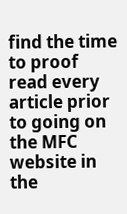find the time to proof read every article prior to going on the MFC website in the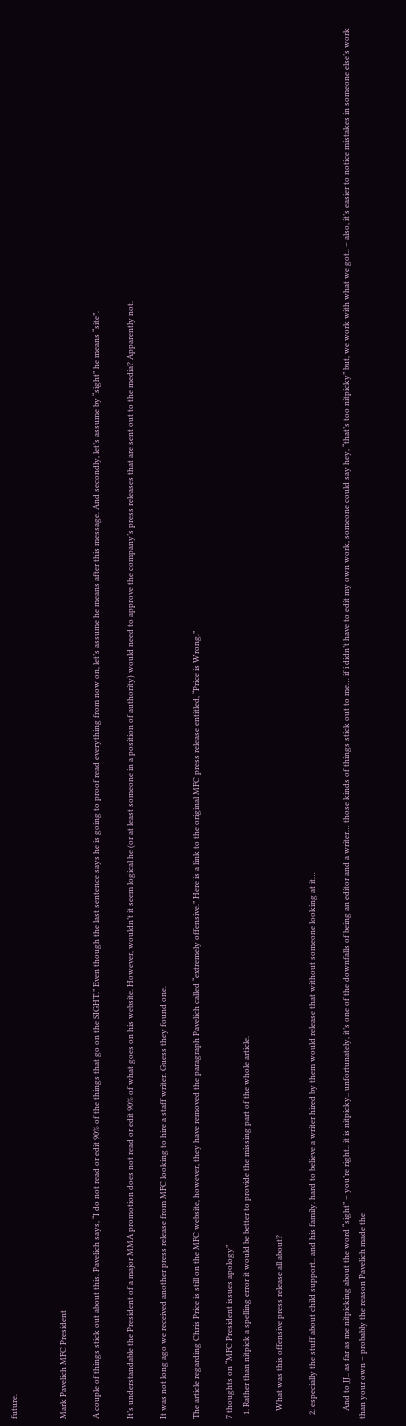future.


Mark Pavelich MFC President

A couple of things stick out about this. Pavelich says, “I do not read or edit 90% of the things that go on the SIGHT.” Even though the last sentence says he is going to proof read everything from now on, let’s assume he means after this message. And secondly, let’s assume by “sight” he means “site”.

It’s understandable the President of a major MMA promotion does not read or edit 90% of what goes on his website. However, wouldn’t it seem logical he (or at least someone in a position of authority) would need to approve the company’s press releases that are sent out to the media? Apparently not.

It was not long ago we received another press release from MFC looking to hire a staff writer. Guess they found one.

The article regarding Chris Price is still on the MFC website, however, they have removed the paragraph Pavelich called “extremely offensive.” Here is a link to the original MFC press release entitled, “Price is Wrong.”

7 thoughts on “MFC President issues apology”
  1. Rather than nitpick a spelling error it would be better to provide the missing part of the whole article.

    What was this offensive press release all about?

  2. especially the stuff about child support.. and his family. hard to believe a writer hired by them would release that without someone looking at it…

    And to JJ.. as far as me nitpicking about the word “sight” – you’re right.. it is nitpicky.. unfortunately, it’s one of the downfalls of being an editor and a writer… those kinds of things stick out to me… if i didn’t have to edit my own work, someone could say hey, “that’s too nitpicky” but, we work with what we got.. – also, it’s easier to notice mistakes in someone else’s work than your own – probably the reason Pavelich made the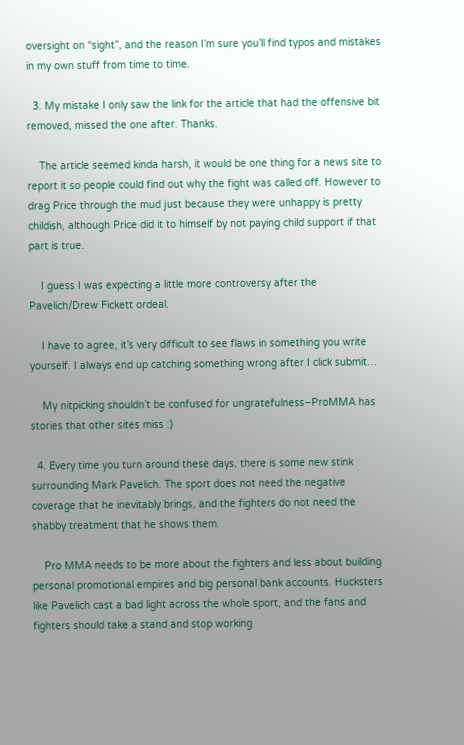oversight on “sight”, and the reason I’m sure you’ll find typos and mistakes in my own stuff from time to time.

  3. My mistake I only saw the link for the article that had the offensive bit removed, missed the one after. Thanks.

    The article seemed kinda harsh, it would be one thing for a news site to report it so people could find out why the fight was called off. However to drag Price through the mud just because they were unhappy is pretty childish, although Price did it to himself by not paying child support if that part is true.

    I guess I was expecting a little more controversy after the Pavelich/Drew Fickett ordeal.

    I have to agree, it’s very difficult to see flaws in something you write yourself. I always end up catching something wrong after I click submit…

    My nitpicking shouldn’t be confused for ungratefulness–ProMMA has stories that other sites miss :)

  4. Every time you turn around these days, there is some new stink surrounding Mark Pavelich. The sport does not need the negative coverage that he inevitably brings, and the fighters do not need the shabby treatment that he shows them.

    Pro MMA needs to be more about the fighters and less about building personal promotional empires and big personal bank accounts. Hucksters like Pavelich cast a bad light across the whole sport, and the fans and fighters should take a stand and stop working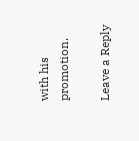with his promotion.

Leave a Reply